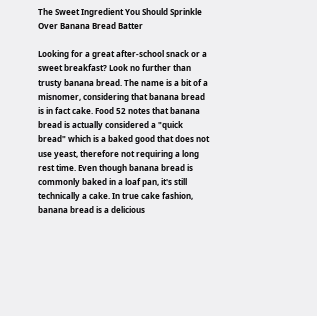The Sweet Ingredient You Should Sprinkle Over Banana Bread Batter

Looking for a great after-school snack or a sweet breakfast? Look no further than trusty banana bread. The name is a bit of a misnomer, considering that banana bread is in fact cake. Food 52 notes that banana bread is actually considered a "quick bread" which is a baked good that does not use yeast, therefore not requiring a long rest time. Even though banana bread is commonly baked in a loaf pan, it's still technically a cake. In true cake fashion, banana bread is a delicious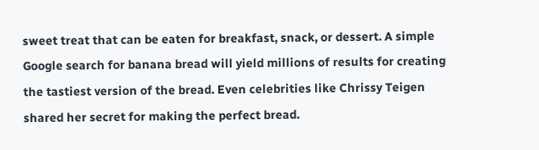sweet treat that can be eaten for breakfast, snack, or dessert. A simple Google search for banana bread will yield millions of results for creating the tastiest version of the bread. Even celebrities like Chrissy Teigen shared her secret for making the perfect bread.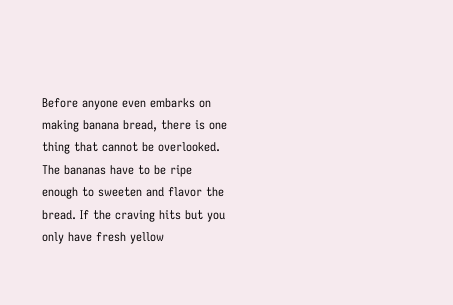Before anyone even embarks on making banana bread, there is one thing that cannot be overlooked. The bananas have to be ripe enough to sweeten and flavor the bread. If the craving hits but you only have fresh yellow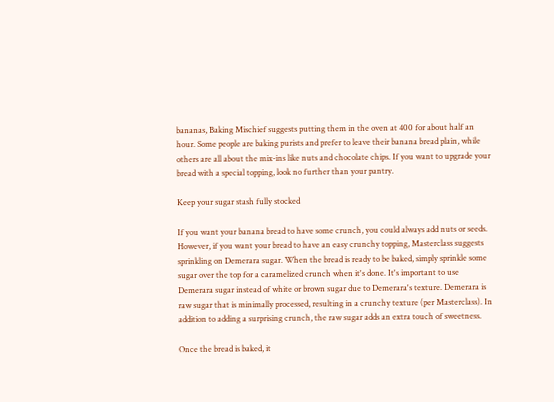bananas, Baking Mischief suggests putting them in the oven at 400 for about half an hour. Some people are baking purists and prefer to leave their banana bread plain, while others are all about the mix-ins like nuts and chocolate chips. If you want to upgrade your bread with a special topping, look no further than your pantry.

Keep your sugar stash fully stocked

If you want your banana bread to have some crunch, you could always add nuts or seeds. However, if you want your bread to have an easy crunchy topping, Masterclass suggests sprinkling on Demerara sugar. When the bread is ready to be baked, simply sprinkle some sugar over the top for a caramelized crunch when it's done. It's important to use Demerara sugar instead of white or brown sugar due to Demerara's texture. Demerara is raw sugar that is minimally processed, resulting in a crunchy texture (per Masterclass). In addition to adding a surprising crunch, the raw sugar adds an extra touch of sweetness.

Once the bread is baked, it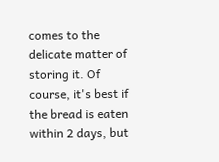comes to the delicate matter of storing it. Of course, it's best if the bread is eaten within 2 days, but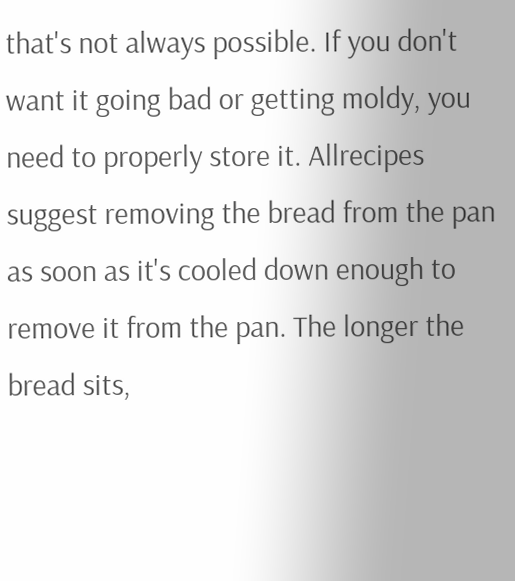that's not always possible. If you don't want it going bad or getting moldy, you need to properly store it. Allrecipes suggest removing the bread from the pan as soon as it's cooled down enough to remove it from the pan. The longer the bread sits,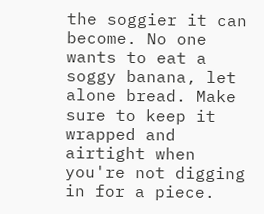the soggier it can become. No one wants to eat a soggy banana, let alone bread. Make sure to keep it wrapped and airtight when you're not digging in for a piece.